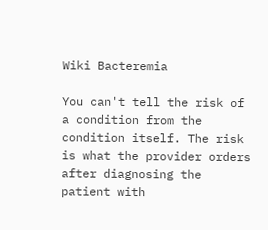Wiki Bacteremia

You can't tell the risk of a condition from the condition itself. The risk is what the provider orders after diagnosing the patient with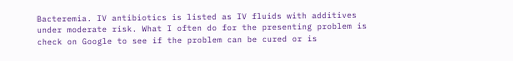Bacteremia. IV antibiotics is listed as IV fluids with additives under moderate risk. What I often do for the presenting problem is check on Google to see if the problem can be cured or is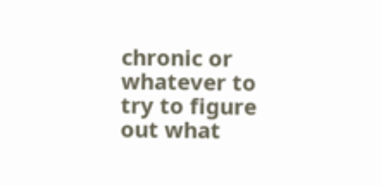chronic or whatever to try to figure out what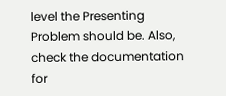level the Presenting Problem should be. Also, check the documentation for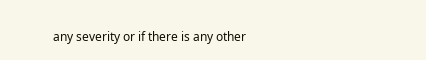any severity or if there is any other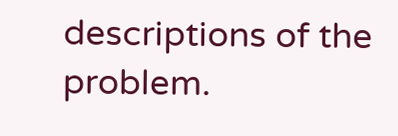descriptions of the problem.